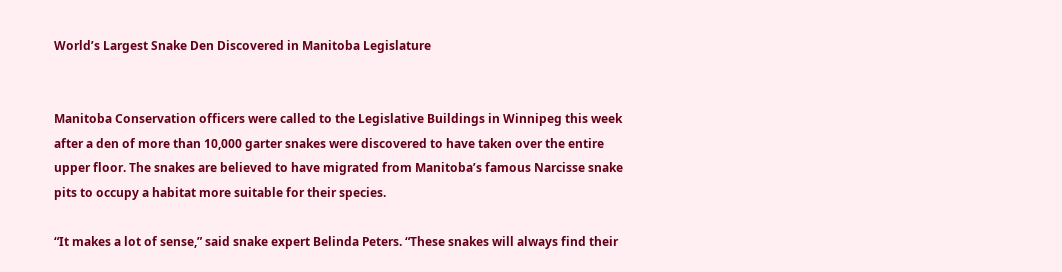World’s Largest Snake Den Discovered in Manitoba Legislature


Manitoba Conservation officers were called to the Legislative Buildings in Winnipeg this week after a den of more than 10,000 garter snakes were discovered to have taken over the entire upper floor. The snakes are believed to have migrated from Manitoba’s famous Narcisse snake pits to occupy a habitat more suitable for their species.

“It makes a lot of sense,” said snake expert Belinda Peters. “These snakes will always find their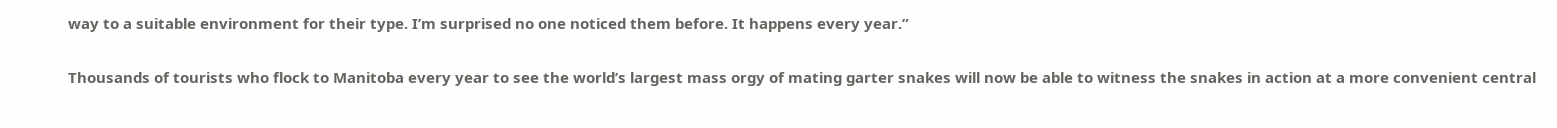way to a suitable environment for their type. I’m surprised no one noticed them before. It happens every year.”

Thousands of tourists who flock to Manitoba every year to see the world’s largest mass orgy of mating garter snakes will now be able to witness the snakes in action at a more convenient central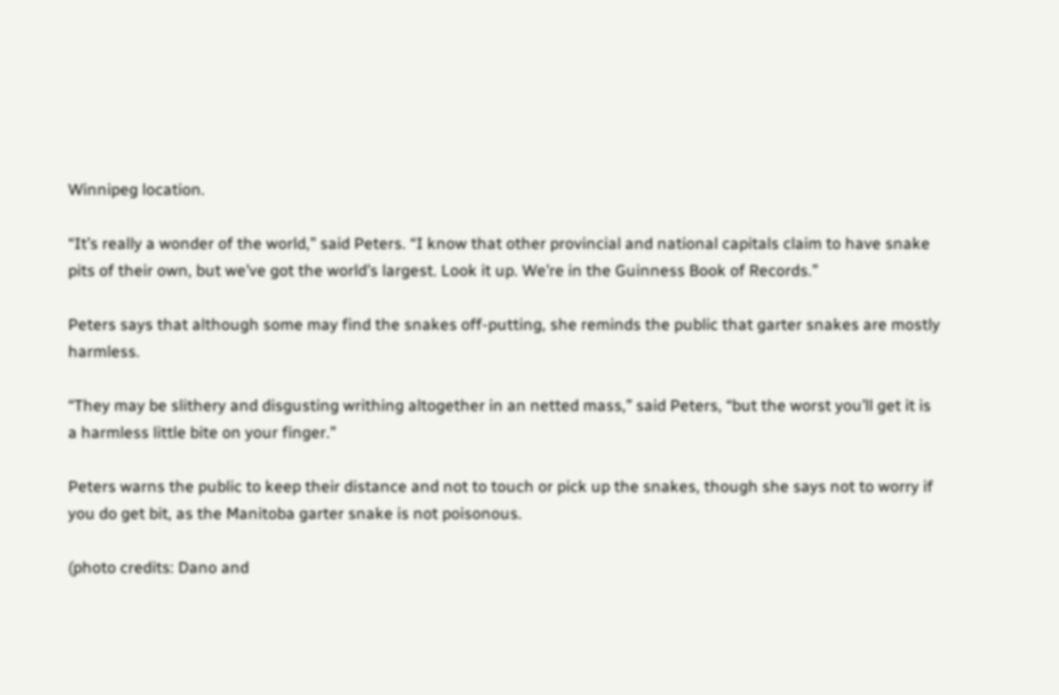Winnipeg location.

“It’s really a wonder of the world,” said Peters. “I know that other provincial and national capitals claim to have snake pits of their own, but we’ve got the world’s largest. Look it up. We’re in the Guinness Book of Records.”

Peters says that although some may find the snakes off-putting, she reminds the public that garter snakes are mostly harmless.

“They may be slithery and disgusting writhing altogether in an netted mass,” said Peters, “but the worst you’ll get it is a harmless little bite on your finger.”

Peters warns the public to keep their distance and not to touch or pick up the snakes, though she says not to worry if you do get bit, as the Manitoba garter snake is not poisonous.

(photo credits: Dano and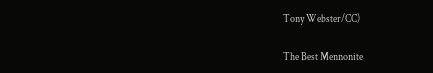Tony Webster/CC)

The Best Mennonite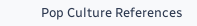Pop Culture References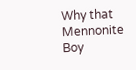Why that Mennonite Boy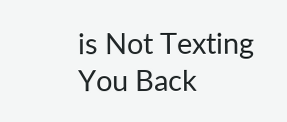is Not Texting You Back